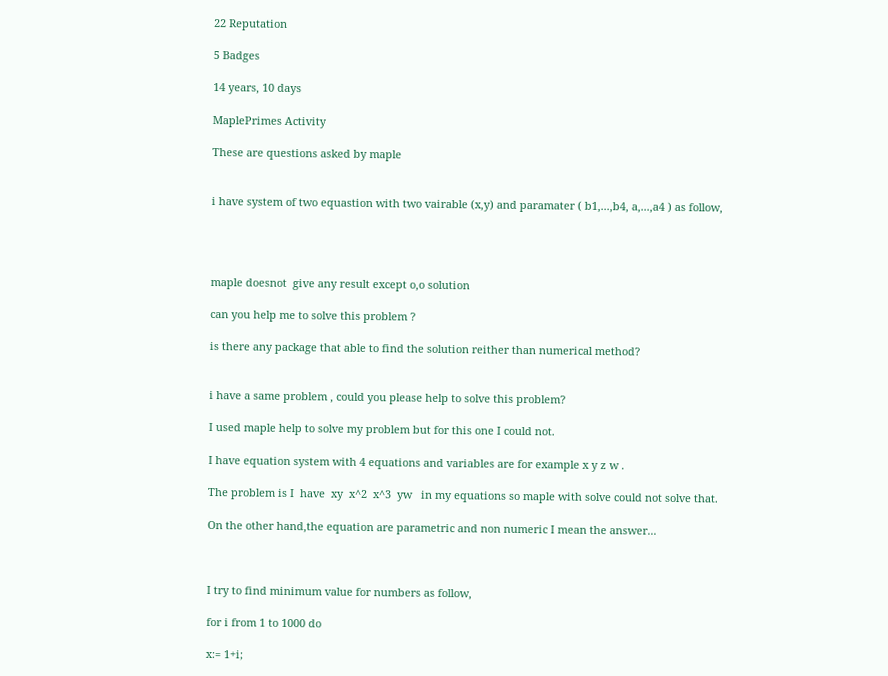22 Reputation

5 Badges

14 years, 10 days

MaplePrimes Activity

These are questions asked by maple


i have system of two equastion with two vairable (x,y) and paramater ( b1,...,b4, a,...,a4 ) as follow,




maple doesnot  give any result except o,o solution

can you help me to solve this problem ?

is there any package that able to find the solution reither than numerical method?


i have a same problem , could you please help to solve this problem?

I used maple help to solve my problem but for this one I could not.

I have equation system with 4 equations and variables are for example x y z w .

The problem is I  have  xy  x^2  x^3  yw   in my equations so maple with solve could not solve that.

On the other hand,the equation are parametric and non numeric I mean the answer...



I try to find minimum value for numbers as follow,

for i from 1 to 1000 do

x:= 1+i;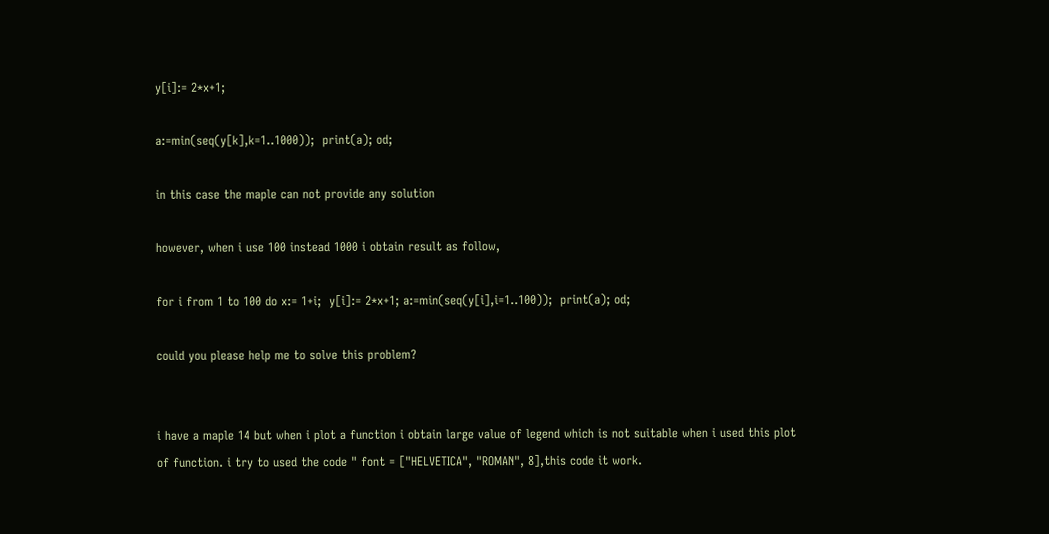y[i]:= 2*x+1;

a:=min(seq(y[k],k=1..1000));  print(a); od;

in this case the maple can not provide any solution

however, when i use 100 instead 1000 i obtain result as follow,

for i from 1 to 100 do x:= 1+i;  y[i]:= 2*x+1; a:=min(seq(y[i],i=1..100));  print(a); od;

could you please help me to solve this problem?


i have a maple 14 but when i plot a function i obtain large value of legend which is not suitable when i used this plot of function. i try to used the code " font = ["HELVETICA", "ROMAN", 8],this code it work.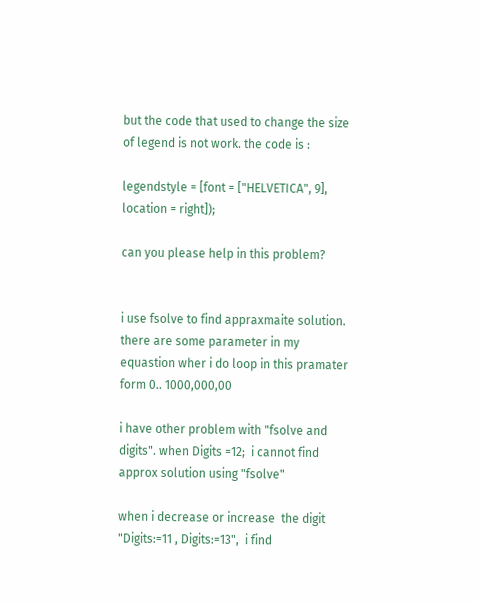but the code that used to change the size of legend is not work. the code is :

legendstyle = [font = ["HELVETICA", 9], location = right]);

can you please help in this problem?


i use fsolve to find appraxmaite solution. there are some parameter in my equastion wher i do loop in this pramater form 0.. 1000,000,00

i have other problem with "fsolve and digits". when Digits =12;  i cannot find  approx solution using "fsolve"

when i decrease or increase  the digit "Digits:=11 , Digits:=13",  i find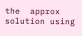the  approx solution using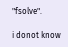"fsolve".

i donot know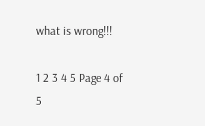what is wrong!!!

1 2 3 4 5 Page 4 of 5